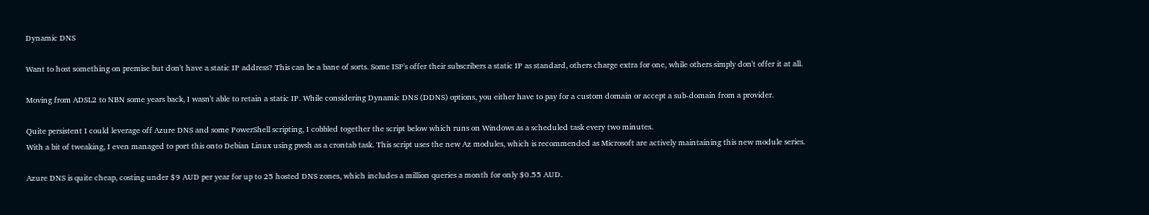Dynamic DNS

Want to host something on premise but don't have a static IP address? This can be a bane of sorts. Some ISP's offer their subscribers a static IP as standard, others charge extra for one, while others simply don't offer it at all.

Moving from ADSL2 to NBN some years back, I wasn't able to retain a static IP. While considering Dynamic DNS (DDNS) options, you either have to pay for a custom domain or accept a sub-domain from a provider.

Quite persistent I could leverage off Azure DNS and some PowerShell scripting, I cobbled together the script below which runs on Windows as a scheduled task every two minutes.
With a bit of tweaking, I even managed to port this onto Debian Linux using pwsh as a crontab task. This script uses the new Az modules, which is recommended as Microsoft are actively maintaining this new module series.

Azure DNS is quite cheap, costing under $9 AUD per year for up to 25 hosted DNS zones, which includes a million queries a month for only $0.55 AUD.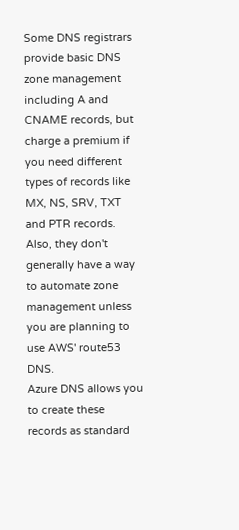Some DNS registrars provide basic DNS zone management including A and CNAME records, but charge a premium if you need different types of records like MX, NS, SRV, TXT and PTR records. Also, they don't generally have a way to automate zone management unless you are planning to use AWS' route53 DNS.
Azure DNS allows you to create these records as standard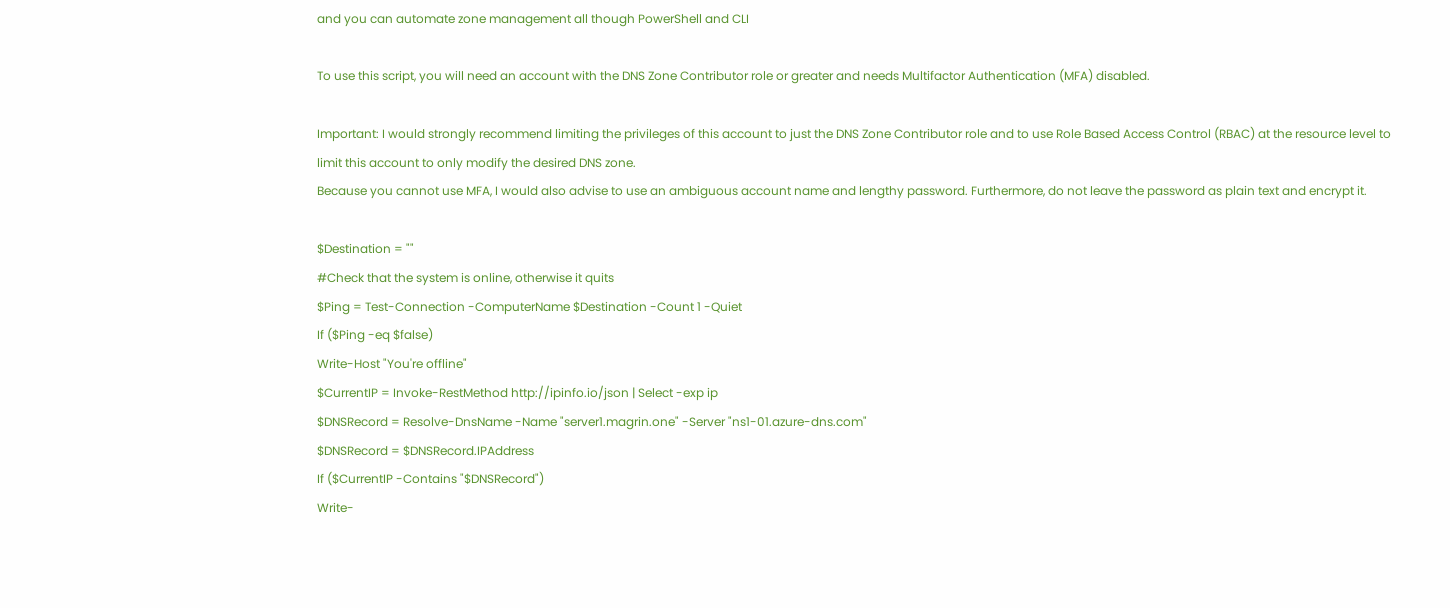and you can automate zone management all though PowerShell and CLI

To use this script, you will need an account with the DNS Zone Contributor role or greater and needs Multifactor Authentication (MFA) disabled.

Important: I would strongly recommend limiting the privileges of this account to just the DNS Zone Contributor role and to use Role Based Access Control (RBAC) at the resource level to limit this account to only modify the desired DNS zone.
Because you cannot use MFA, I would also advise to use an ambiguous account name and lengthy password. Furthermore, do not leave the password as plain text and encrypt it.

$Destination = ""
#Check that the system is online, otherwise it quits
$Ping = Test-Connection -ComputerName $Destination -Count 1 -Quiet
If ($Ping -eq $false)
Write-Host "You're offline"
$CurrentIP = Invoke-RestMethod http://ipinfo.io/json | Select -exp ip
$DNSRecord = Resolve-DnsName -Name "server1.magrin.one" -Server "ns1-01.azure-dns.com"
$DNSRecord = $DNSRecord.IPAddress
If ($CurrentIP -Contains "$DNSRecord")
Write-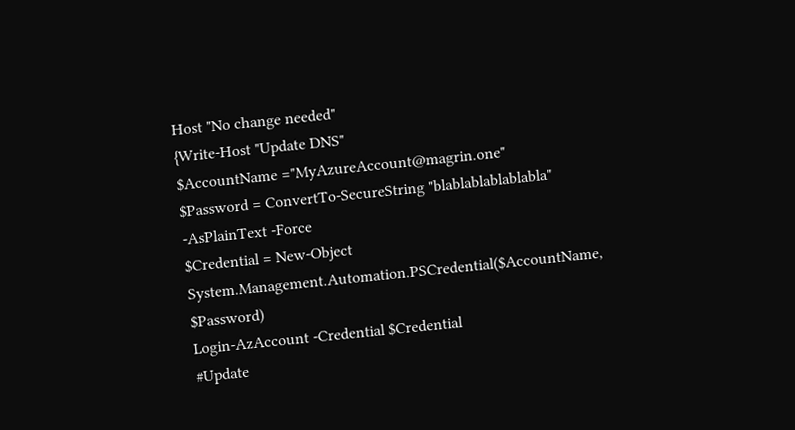Host "No change needed"
{Write-Host "Update DNS"
$AccountName ="MyAzureAccount@magrin.one"
$Password = ConvertTo-SecureString "blablablablablabla" -AsPlainText -Force
$Credential = New-Object System.Management.Automation.PSCredential($AccountName, $Password)
Login-AzAccount -Credential $Credential
#Update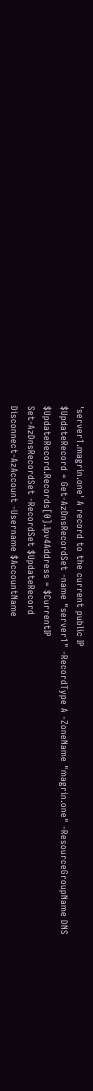'server1.magrin.one' A record to the current public IP
$UpdateRecord = Get-AzDnsRecordSet -name "server1" -RecordType A -ZoneName "magrin.one" -ResourceGroupName DNS
$UpdateRecord.Records[0].Ipv4Address = $CurrentIP
Set-AzDnsRecordSet -RecordSet $UpdateRecord
Disconnect-AzAccount -Username $AccountName